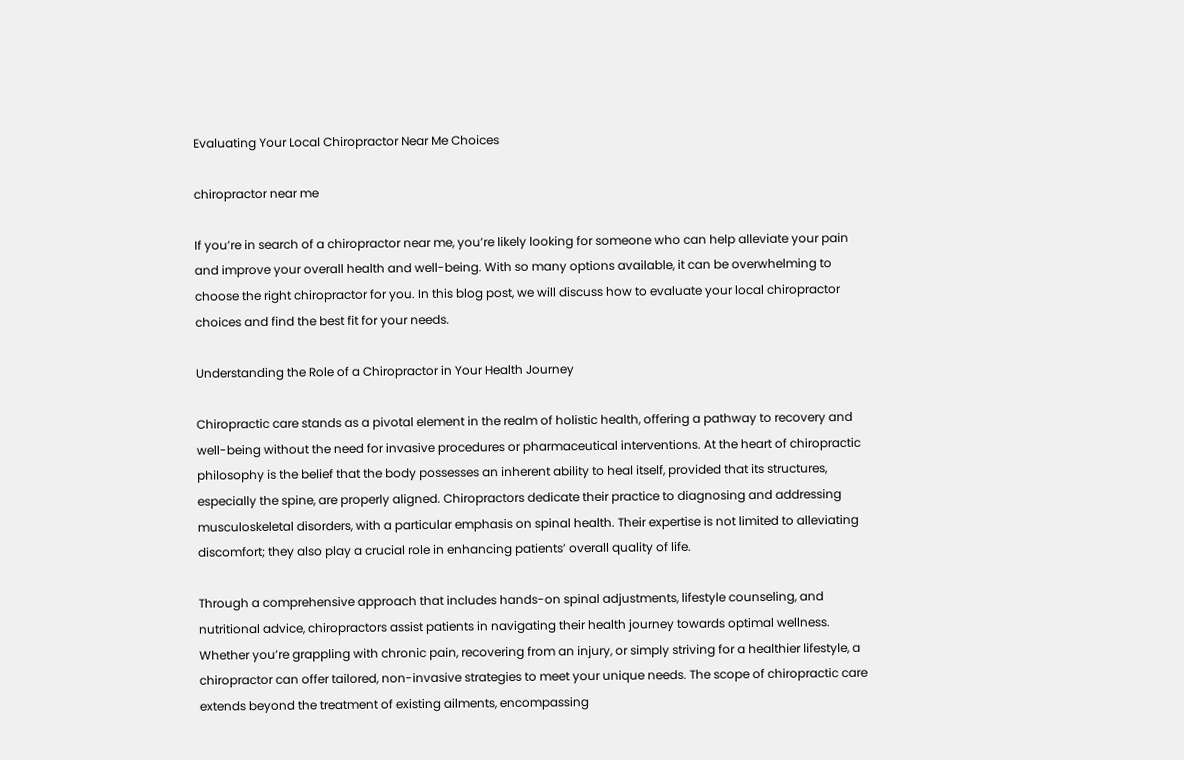Evaluating Your Local Chiropractor Near Me Choices

chiropractor near me

If you’re in search of a chiropractor near me, you’re likely looking for someone who can help alleviate your pain and improve your overall health and well-being. With so many options available, it can be overwhelming to choose the right chiropractor for you. In this blog post, we will discuss how to evaluate your local chiropractor choices and find the best fit for your needs.

Understanding the Role of a Chiropractor in Your Health Journey

Chiropractic care stands as a pivotal element in the realm of holistic health, offering a pathway to recovery and well-being without the need for invasive procedures or pharmaceutical interventions. At the heart of chiropractic philosophy is the belief that the body possesses an inherent ability to heal itself, provided that its structures, especially the spine, are properly aligned. Chiropractors dedicate their practice to diagnosing and addressing musculoskeletal disorders, with a particular emphasis on spinal health. Their expertise is not limited to alleviating discomfort; they also play a crucial role in enhancing patients’ overall quality of life.

Through a comprehensive approach that includes hands-on spinal adjustments, lifestyle counseling, and nutritional advice, chiropractors assist patients in navigating their health journey towards optimal wellness. Whether you’re grappling with chronic pain, recovering from an injury, or simply striving for a healthier lifestyle, a chiropractor can offer tailored, non-invasive strategies to meet your unique needs. The scope of chiropractic care extends beyond the treatment of existing ailments, encompassing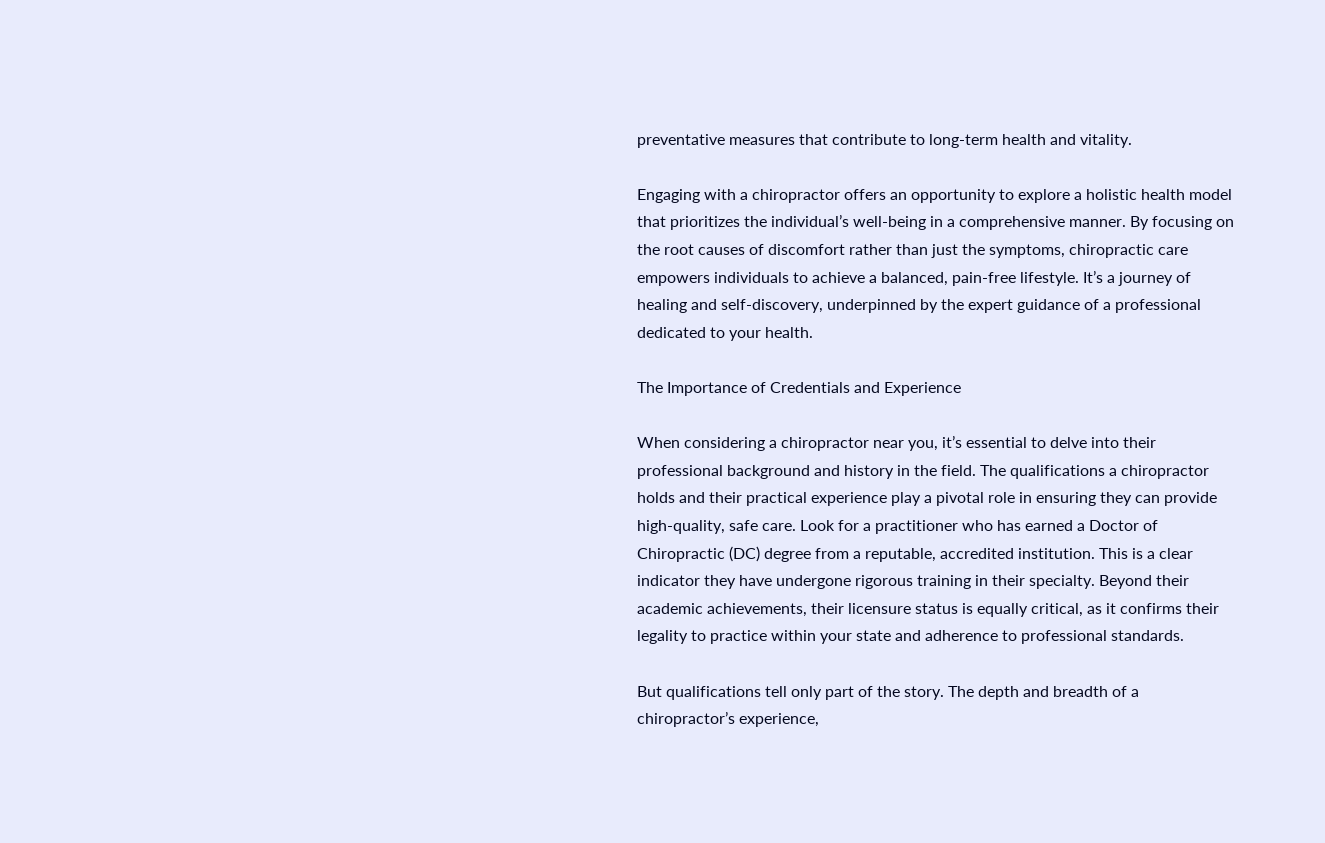preventative measures that contribute to long-term health and vitality.

Engaging with a chiropractor offers an opportunity to explore a holistic health model that prioritizes the individual’s well-being in a comprehensive manner. By focusing on the root causes of discomfort rather than just the symptoms, chiropractic care empowers individuals to achieve a balanced, pain-free lifestyle. It’s a journey of healing and self-discovery, underpinned by the expert guidance of a professional dedicated to your health.

The Importance of Credentials and Experience

When considering a chiropractor near you, it’s essential to delve into their professional background and history in the field. The qualifications a chiropractor holds and their practical experience play a pivotal role in ensuring they can provide high-quality, safe care. Look for a practitioner who has earned a Doctor of Chiropractic (DC) degree from a reputable, accredited institution. This is a clear indicator they have undergone rigorous training in their specialty. Beyond their academic achievements, their licensure status is equally critical, as it confirms their legality to practice within your state and adherence to professional standards.

But qualifications tell only part of the story. The depth and breadth of a chiropractor’s experience,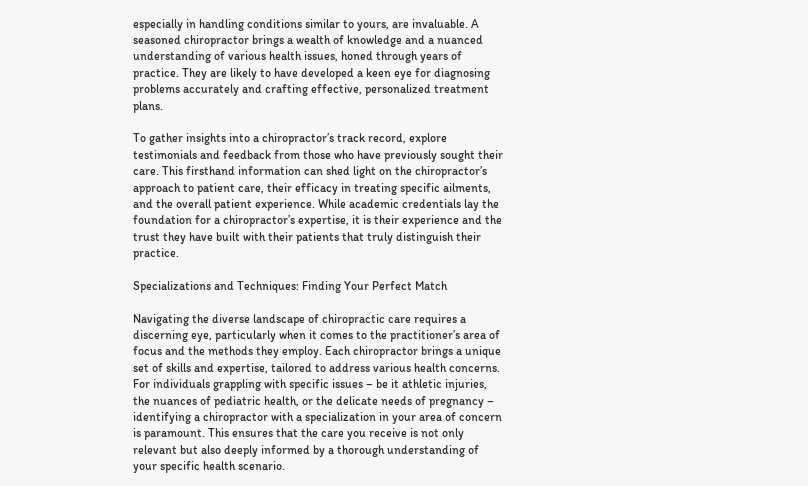especially in handling conditions similar to yours, are invaluable. A seasoned chiropractor brings a wealth of knowledge and a nuanced understanding of various health issues, honed through years of practice. They are likely to have developed a keen eye for diagnosing problems accurately and crafting effective, personalized treatment plans.

To gather insights into a chiropractor’s track record, explore testimonials and feedback from those who have previously sought their care. This firsthand information can shed light on the chiropractor’s approach to patient care, their efficacy in treating specific ailments, and the overall patient experience. While academic credentials lay the foundation for a chiropractor’s expertise, it is their experience and the trust they have built with their patients that truly distinguish their practice.

Specializations and Techniques: Finding Your Perfect Match

Navigating the diverse landscape of chiropractic care requires a discerning eye, particularly when it comes to the practitioner’s area of focus and the methods they employ. Each chiropractor brings a unique set of skills and expertise, tailored to address various health concerns. For individuals grappling with specific issues – be it athletic injuries, the nuances of pediatric health, or the delicate needs of pregnancy – identifying a chiropractor with a specialization in your area of concern is paramount. This ensures that the care you receive is not only relevant but also deeply informed by a thorough understanding of your specific health scenario.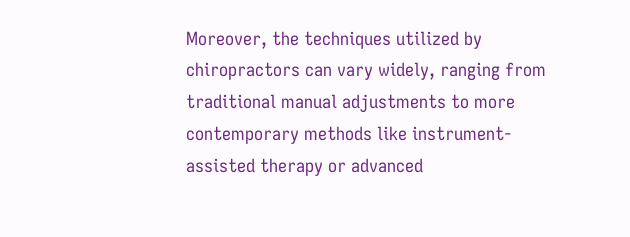Moreover, the techniques utilized by chiropractors can vary widely, ranging from traditional manual adjustments to more contemporary methods like instrument-assisted therapy or advanced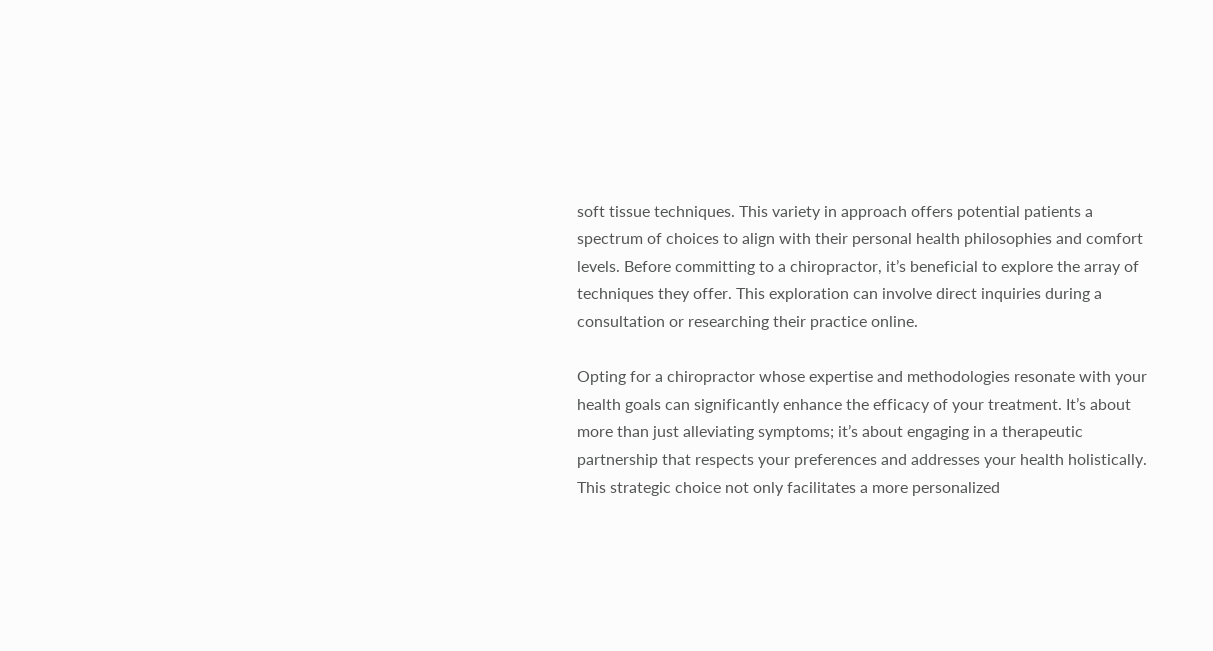soft tissue techniques. This variety in approach offers potential patients a spectrum of choices to align with their personal health philosophies and comfort levels. Before committing to a chiropractor, it’s beneficial to explore the array of techniques they offer. This exploration can involve direct inquiries during a consultation or researching their practice online.

Opting for a chiropractor whose expertise and methodologies resonate with your health goals can significantly enhance the efficacy of your treatment. It’s about more than just alleviating symptoms; it’s about engaging in a therapeutic partnership that respects your preferences and addresses your health holistically. This strategic choice not only facilitates a more personalized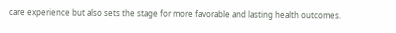care experience but also sets the stage for more favorable and lasting health outcomes.